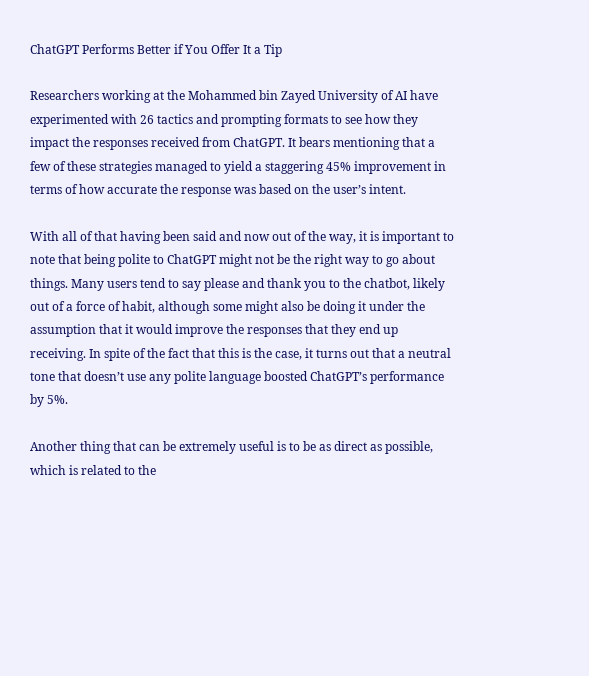ChatGPT Performs Better if You Offer It a Tip

Researchers working at the Mohammed bin Zayed University of AI have experimented with 26 tactics and prompting formats to see how they impact the responses received from ChatGPT. It bears mentioning that a few of these strategies managed to yield a staggering 45% improvement in terms of how accurate the response was based on the user’s intent.

With all of that having been said and now out of the way, it is important to note that being polite to ChatGPT might not be the right way to go about things. Many users tend to say please and thank you to the chatbot, likely out of a force of habit, although some might also be doing it under the assumption that it would improve the responses that they end up receiving. In spite of the fact that this is the case, it turns out that a neutral tone that doesn’t use any polite language boosted ChatGPT’s performance by 5%.

Another thing that can be extremely useful is to be as direct as possible, which is related to the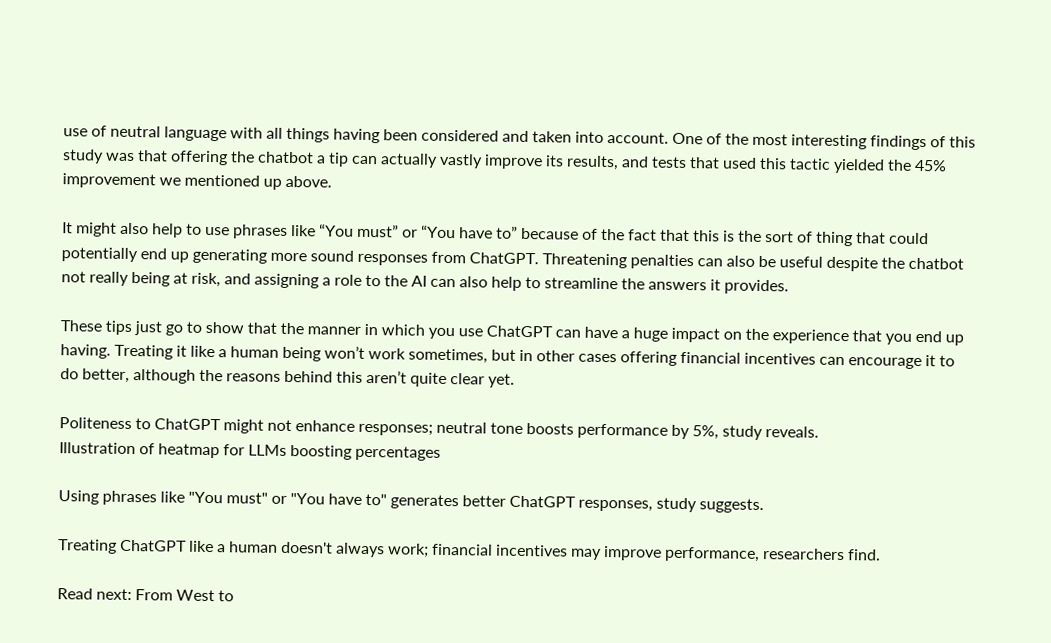use of neutral language with all things having been considered and taken into account. One of the most interesting findings of this study was that offering the chatbot a tip can actually vastly improve its results, and tests that used this tactic yielded the 45% improvement we mentioned up above.

It might also help to use phrases like “You must” or “You have to” because of the fact that this is the sort of thing that could potentially end up generating more sound responses from ChatGPT. Threatening penalties can also be useful despite the chatbot not really being at risk, and assigning a role to the AI can also help to streamline the answers it provides.

These tips just go to show that the manner in which you use ChatGPT can have a huge impact on the experience that you end up having. Treating it like a human being won’t work sometimes, but in other cases offering financial incentives can encourage it to do better, although the reasons behind this aren’t quite clear yet.

Politeness to ChatGPT might not enhance responses; neutral tone boosts performance by 5%, study reveals.
Illustration of heatmap for LLMs boosting percentages

Using phrases like "You must" or "You have to" generates better ChatGPT responses, study suggests.

Treating ChatGPT like a human doesn't always work; financial incentives may improve performance, researchers find.

Read next: From West to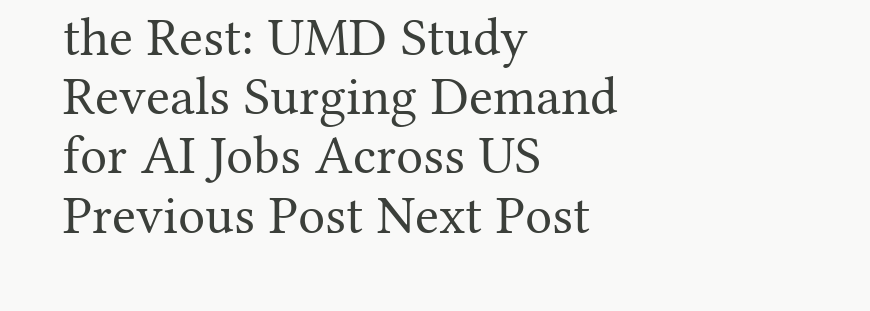the Rest: UMD Study Reveals Surging Demand for AI Jobs Across US
Previous Post Next Post